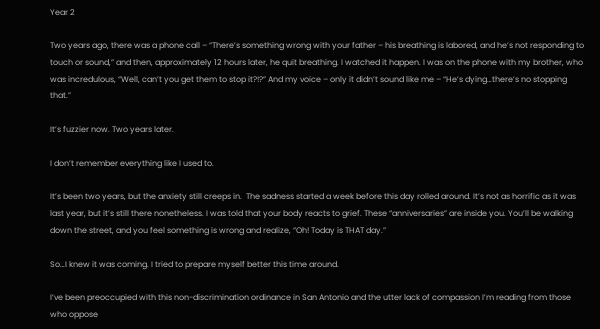Year 2

Two years ago, there was a phone call – “There’s something wrong with your father – his breathing is labored, and he’s not responding to touch or sound,” and then, approximately 12 hours later, he quit breathing. I watched it happen. I was on the phone with my brother, who was incredulous, “Well, can’t you get them to stop it?!?” And my voice – only it didn’t sound like me – “He’s dying…there’s no stopping that.”

It’s fuzzier now. Two years later.

I don’t remember everything like I used to.

It’s been two years, but the anxiety still creeps in.  The sadness started a week before this day rolled around. It’s not as horrific as it was last year, but it’s still there nonetheless. I was told that your body reacts to grief. These “anniversaries” are inside you. You’ll be walking down the street, and you feel something is wrong and realize, “Oh! Today is THAT day.”

So…I knew it was coming. I tried to prepare myself better this time around.

I’ve been preoccupied with this non-discrimination ordinance in San Antonio and the utter lack of compassion I’m reading from those who oppose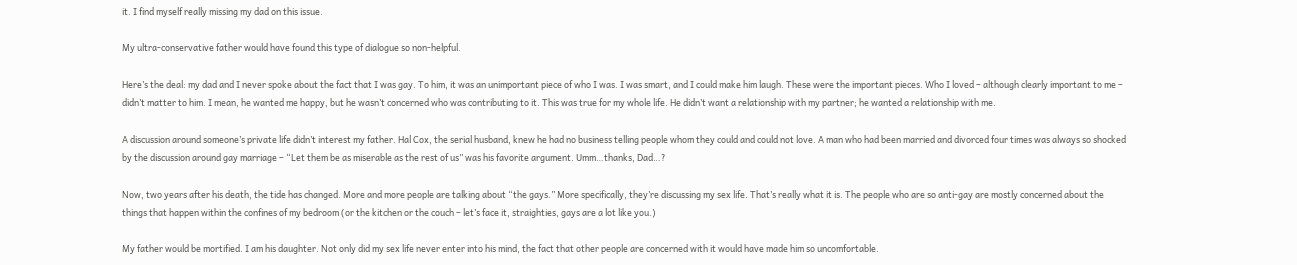it. I find myself really missing my dad on this issue.

My ultra-conservative father would have found this type of dialogue so non-helpful.

Here’s the deal: my dad and I never spoke about the fact that I was gay. To him, it was an unimportant piece of who I was. I was smart, and I could make him laugh. These were the important pieces. Who I loved – although clearly important to me – didn’t matter to him. I mean, he wanted me happy, but he wasn’t concerned who was contributing to it. This was true for my whole life. He didn’t want a relationship with my partner; he wanted a relationship with me.

A discussion around someone’s private life didn’t interest my father. Hal Cox, the serial husband, knew he had no business telling people whom they could and could not love. A man who had been married and divorced four times was always so shocked by the discussion around gay marriage – “Let them be as miserable as the rest of us” was his favorite argument. Umm…thanks, Dad…?

Now, two years after his death, the tide has changed. More and more people are talking about “the gays.” More specifically, they’re discussing my sex life. That’s really what it is. The people who are so anti-gay are mostly concerned about the things that happen within the confines of my bedroom (or the kitchen or the couch – let’s face it, straighties, gays are a lot like you.)

My father would be mortified. I am his daughter. Not only did my sex life never enter into his mind, the fact that other people are concerned with it would have made him so uncomfortable.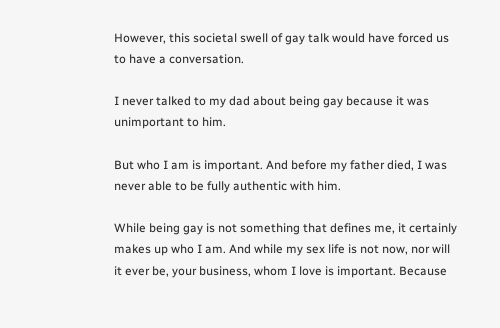However, this societal swell of gay talk would have forced us to have a conversation.

I never talked to my dad about being gay because it was unimportant to him.

But who I am is important. And before my father died, I was never able to be fully authentic with him.

While being gay is not something that defines me, it certainly makes up who I am. And while my sex life is not now, nor will it ever be, your business, whom I love is important. Because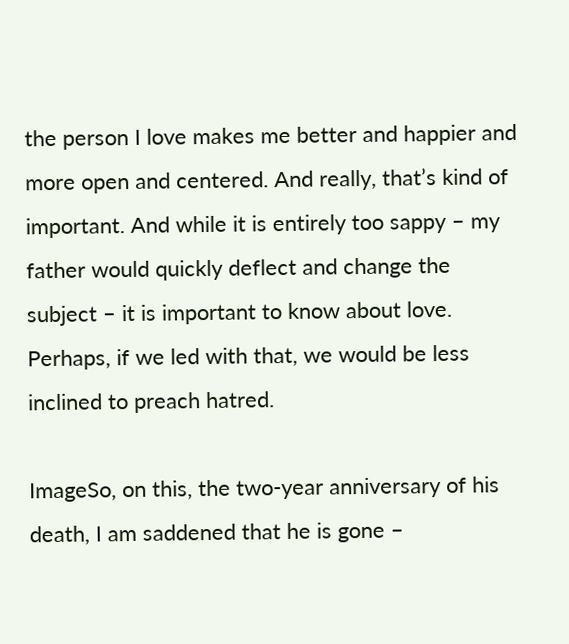the person I love makes me better and happier and more open and centered. And really, that’s kind of important. And while it is entirely too sappy – my father would quickly deflect and change the subject – it is important to know about love. Perhaps, if we led with that, we would be less inclined to preach hatred.

ImageSo, on this, the two-year anniversary of his death, I am saddened that he is gone –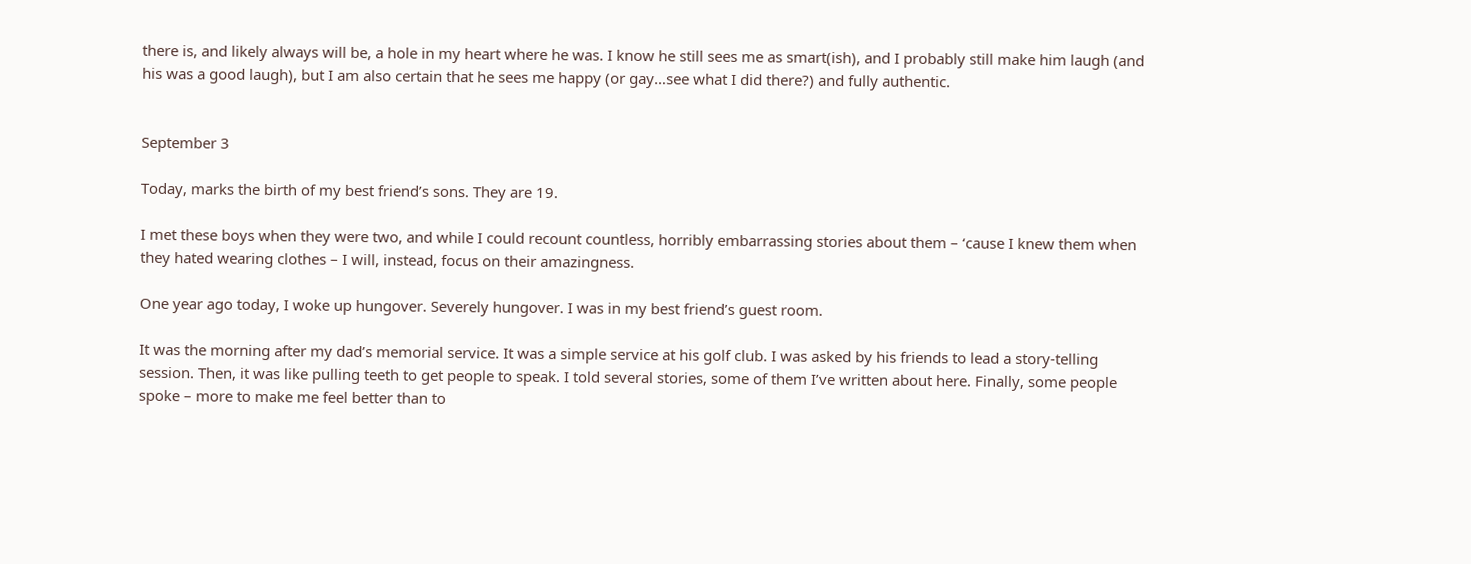there is, and likely always will be, a hole in my heart where he was. I know he still sees me as smart(ish), and I probably still make him laugh (and his was a good laugh), but I am also certain that he sees me happy (or gay…see what I did there?) and fully authentic.


September 3

Today, marks the birth of my best friend’s sons. They are 19.

I met these boys when they were two, and while I could recount countless, horribly embarrassing stories about them – ‘cause I knew them when they hated wearing clothes – I will, instead, focus on their amazingness.

One year ago today, I woke up hungover. Severely hungover. I was in my best friend’s guest room.

It was the morning after my dad’s memorial service. It was a simple service at his golf club. I was asked by his friends to lead a story-telling session. Then, it was like pulling teeth to get people to speak. I told several stories, some of them I’ve written about here. Finally, some people spoke – more to make me feel better than to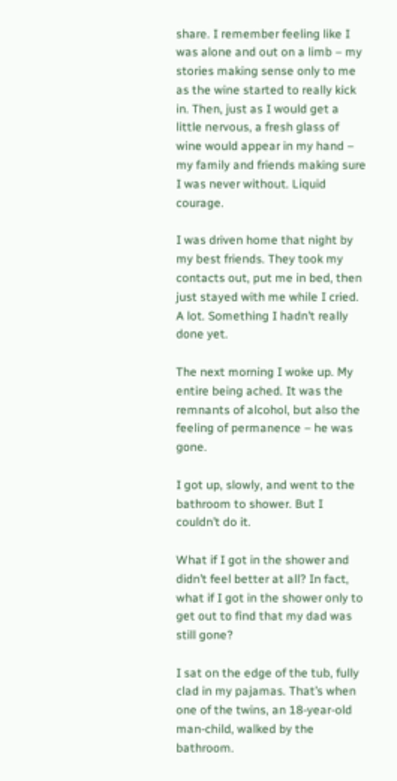share. I remember feeling like I was alone and out on a limb – my stories making sense only to me as the wine started to really kick in. Then, just as I would get a little nervous, a fresh glass of wine would appear in my hand – my family and friends making sure I was never without. Liquid courage.

I was driven home that night by my best friends. They took my contacts out, put me in bed, then just stayed with me while I cried. A lot. Something I hadn’t really done yet.

The next morning I woke up. My entire being ached. It was the remnants of alcohol, but also the feeling of permanence – he was gone.

I got up, slowly, and went to the bathroom to shower. But I couldn’t do it.

What if I got in the shower and didn’t feel better at all? In fact, what if I got in the shower only to get out to find that my dad was still gone?

I sat on the edge of the tub, fully clad in my pajamas. That’s when one of the twins, an 18-year-old man-child, walked by the bathroom.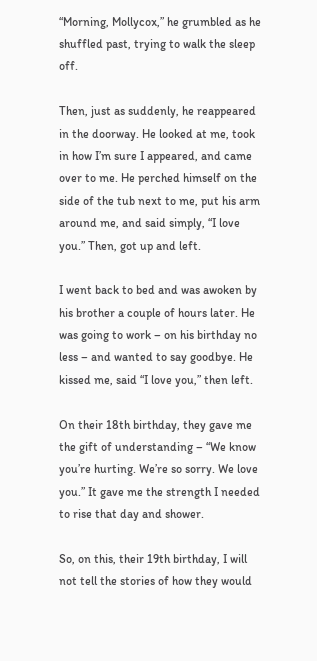“Morning, Mollycox,” he grumbled as he shuffled past, trying to walk the sleep off.

Then, just as suddenly, he reappeared in the doorway. He looked at me, took in how I’m sure I appeared, and came over to me. He perched himself on the side of the tub next to me, put his arm around me, and said simply, “I love you.” Then, got up and left.

I went back to bed and was awoken by his brother a couple of hours later. He was going to work – on his birthday no less – and wanted to say goodbye. He kissed me, said “I love you,” then left.

On their 18th birthday, they gave me the gift of understanding – “We know you’re hurting. We’re so sorry. We love you.” It gave me the strength I needed to rise that day and shower.

So, on this, their 19th birthday, I will not tell the stories of how they would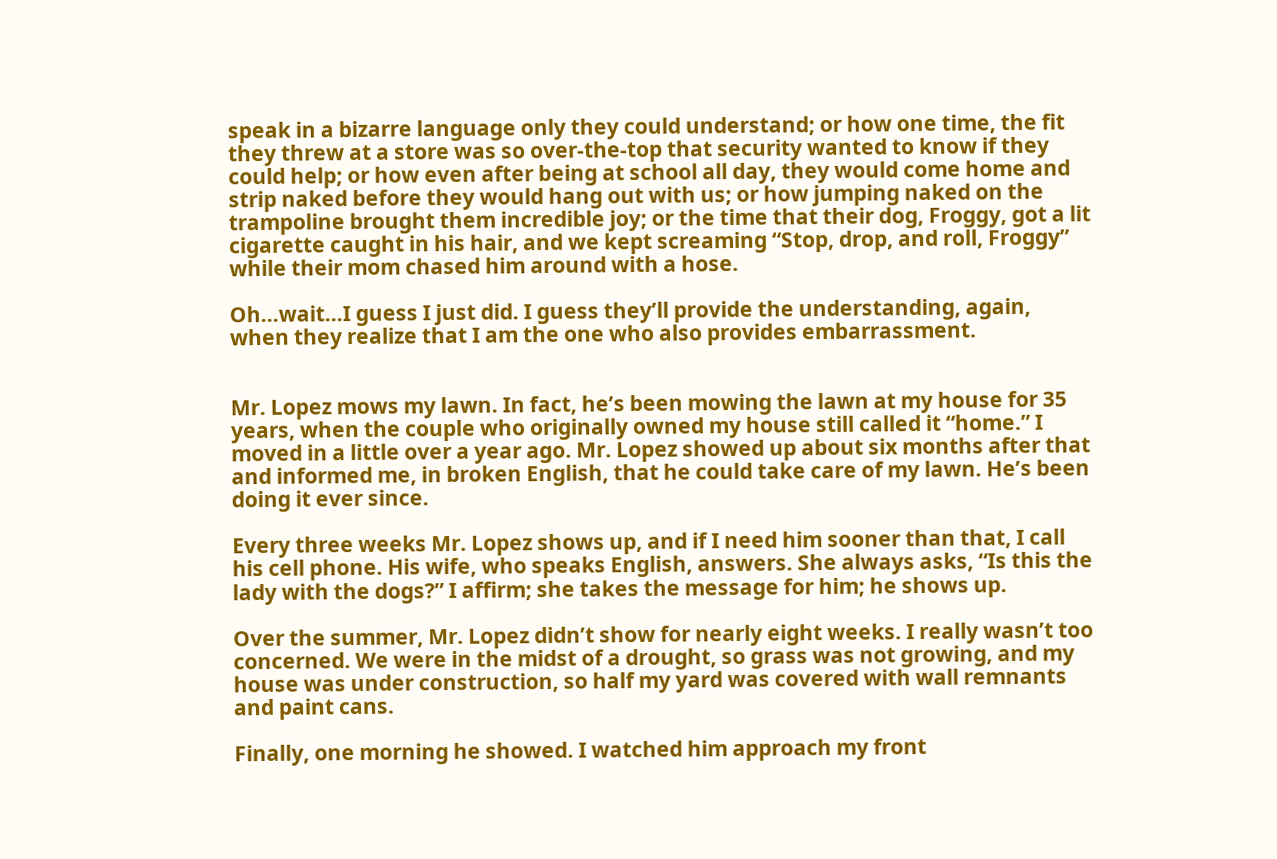speak in a bizarre language only they could understand; or how one time, the fit they threw at a store was so over-the-top that security wanted to know if they could help; or how even after being at school all day, they would come home and strip naked before they would hang out with us; or how jumping naked on the trampoline brought them incredible joy; or the time that their dog, Froggy, got a lit cigarette caught in his hair, and we kept screaming “Stop, drop, and roll, Froggy” while their mom chased him around with a hose.

Oh…wait…I guess I just did. I guess they’ll provide the understanding, again, when they realize that I am the one who also provides embarrassment.


Mr. Lopez mows my lawn. In fact, he’s been mowing the lawn at my house for 35 years, when the couple who originally owned my house still called it “home.” I moved in a little over a year ago. Mr. Lopez showed up about six months after that and informed me, in broken English, that he could take care of my lawn. He’s been doing it ever since.

Every three weeks Mr. Lopez shows up, and if I need him sooner than that, I call his cell phone. His wife, who speaks English, answers. She always asks, “Is this the lady with the dogs?” I affirm; she takes the message for him; he shows up.

Over the summer, Mr. Lopez didn’t show for nearly eight weeks. I really wasn’t too concerned. We were in the midst of a drought, so grass was not growing, and my house was under construction, so half my yard was covered with wall remnants and paint cans.

Finally, one morning he showed. I watched him approach my front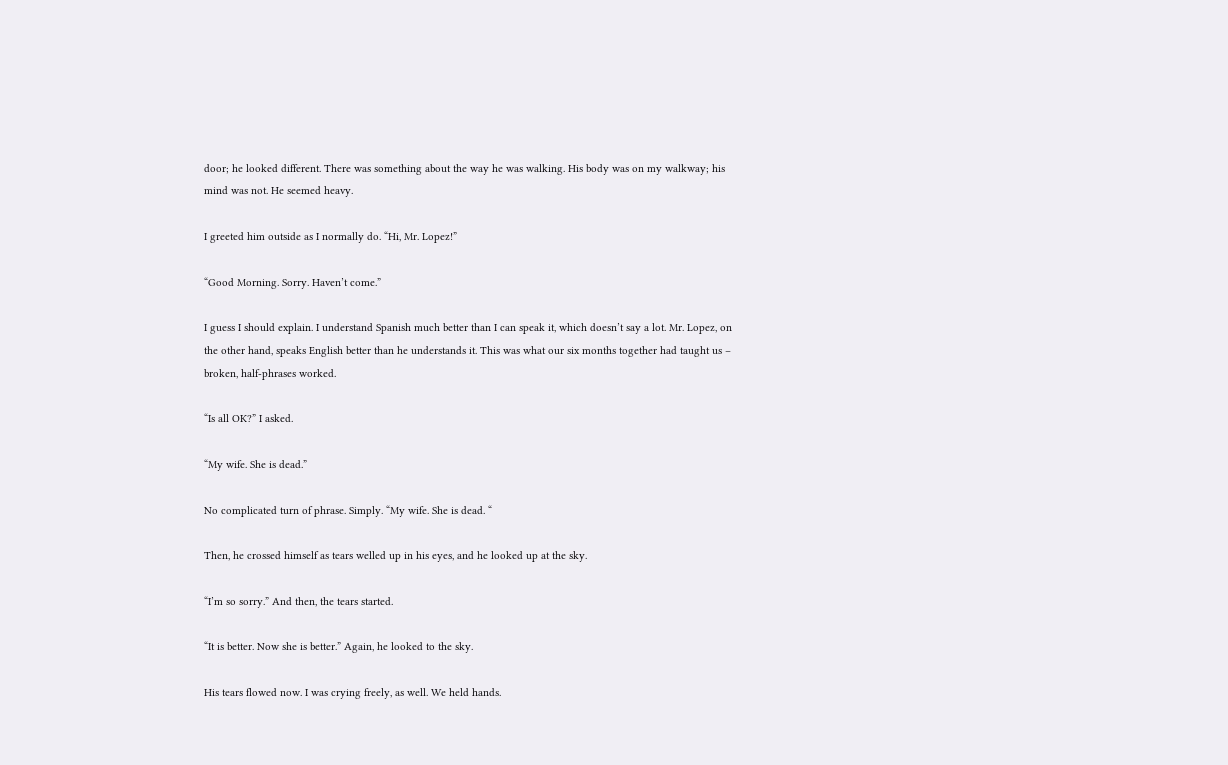door; he looked different. There was something about the way he was walking. His body was on my walkway; his mind was not. He seemed heavy.

I greeted him outside as I normally do. “Hi, Mr. Lopez!”

“Good Morning. Sorry. Haven’t come.”

I guess I should explain. I understand Spanish much better than I can speak it, which doesn’t say a lot. Mr. Lopez, on the other hand, speaks English better than he understands it. This was what our six months together had taught us – broken, half-phrases worked.

“Is all OK?” I asked.

“My wife. She is dead.”

No complicated turn of phrase. Simply. “My wife. She is dead. “

Then, he crossed himself as tears welled up in his eyes, and he looked up at the sky.

“I’m so sorry.” And then, the tears started.

“It is better. Now she is better.” Again, he looked to the sky.

His tears flowed now. I was crying freely, as well. We held hands.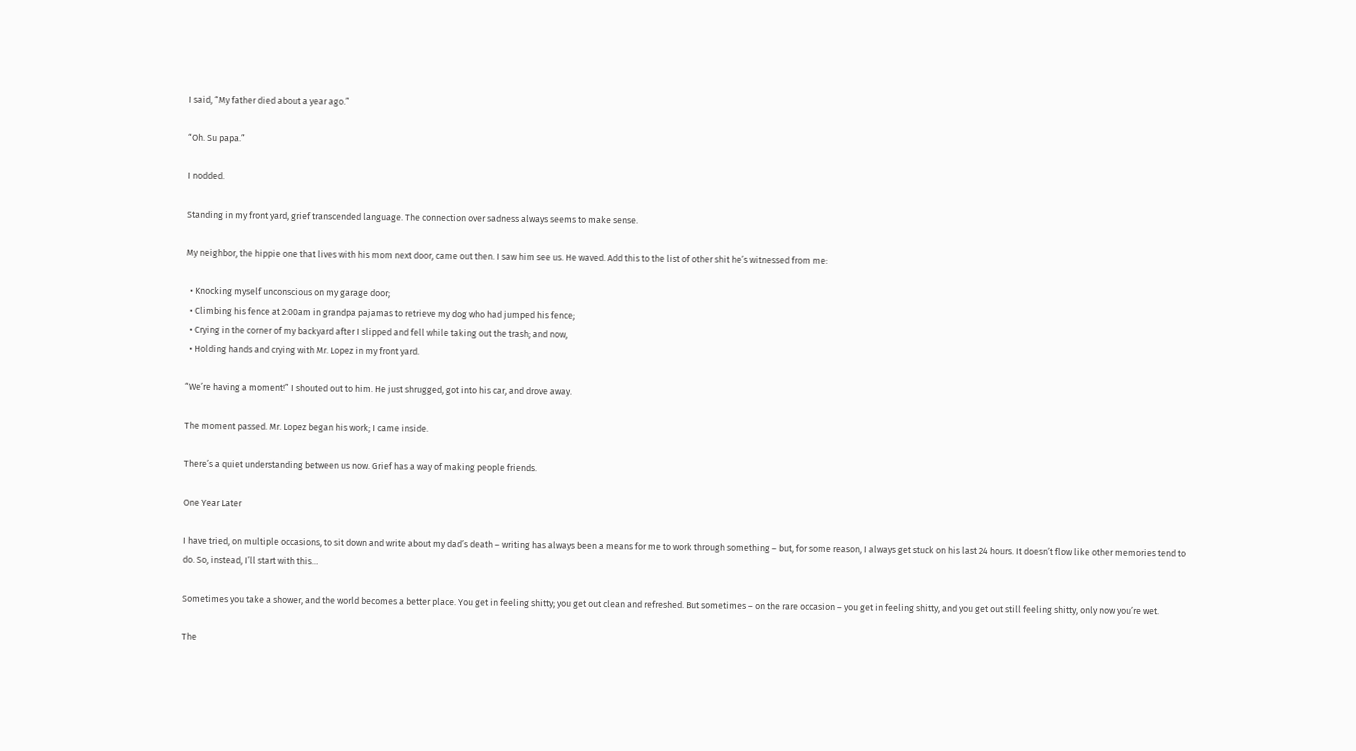I said, “My father died about a year ago.”

“Oh. Su papa.”

I nodded.

Standing in my front yard, grief transcended language. The connection over sadness always seems to make sense.

My neighbor, the hippie one that lives with his mom next door, came out then. I saw him see us. He waved. Add this to the list of other shit he’s witnessed from me:

  • Knocking myself unconscious on my garage door;
  • Climbing his fence at 2:00am in grandpa pajamas to retrieve my dog who had jumped his fence;
  • Crying in the corner of my backyard after I slipped and fell while taking out the trash; and now,
  • Holding hands and crying with Mr. Lopez in my front yard.

“We’re having a moment!” I shouted out to him. He just shrugged, got into his car, and drove away.

The moment passed. Mr. Lopez began his work; I came inside.

There’s a quiet understanding between us now. Grief has a way of making people friends.

One Year Later

I have tried, on multiple occasions, to sit down and write about my dad’s death – writing has always been a means for me to work through something – but, for some reason, I always get stuck on his last 24 hours. It doesn’t flow like other memories tend to do. So, instead, I’ll start with this…

Sometimes you take a shower, and the world becomes a better place. You get in feeling shitty; you get out clean and refreshed. But sometimes – on the rare occasion – you get in feeling shitty, and you get out still feeling shitty, only now you’re wet.

The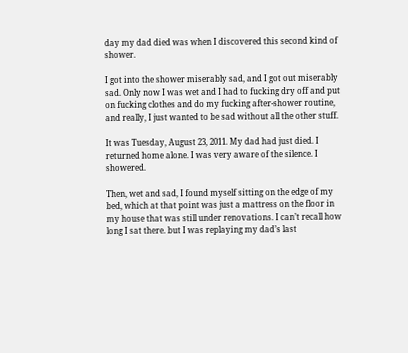day my dad died was when I discovered this second kind of shower.

I got into the shower miserably sad, and I got out miserably sad. Only now I was wet and I had to fucking dry off and put on fucking clothes and do my fucking after-shower routine, and really, I just wanted to be sad without all the other stuff.

It was Tuesday, August 23, 2011. My dad had just died. I returned home alone. I was very aware of the silence. I showered.

Then, wet and sad, I found myself sitting on the edge of my bed, which at that point was just a mattress on the floor in my house that was still under renovations. I can’t recall how long I sat there. but I was replaying my dad’s last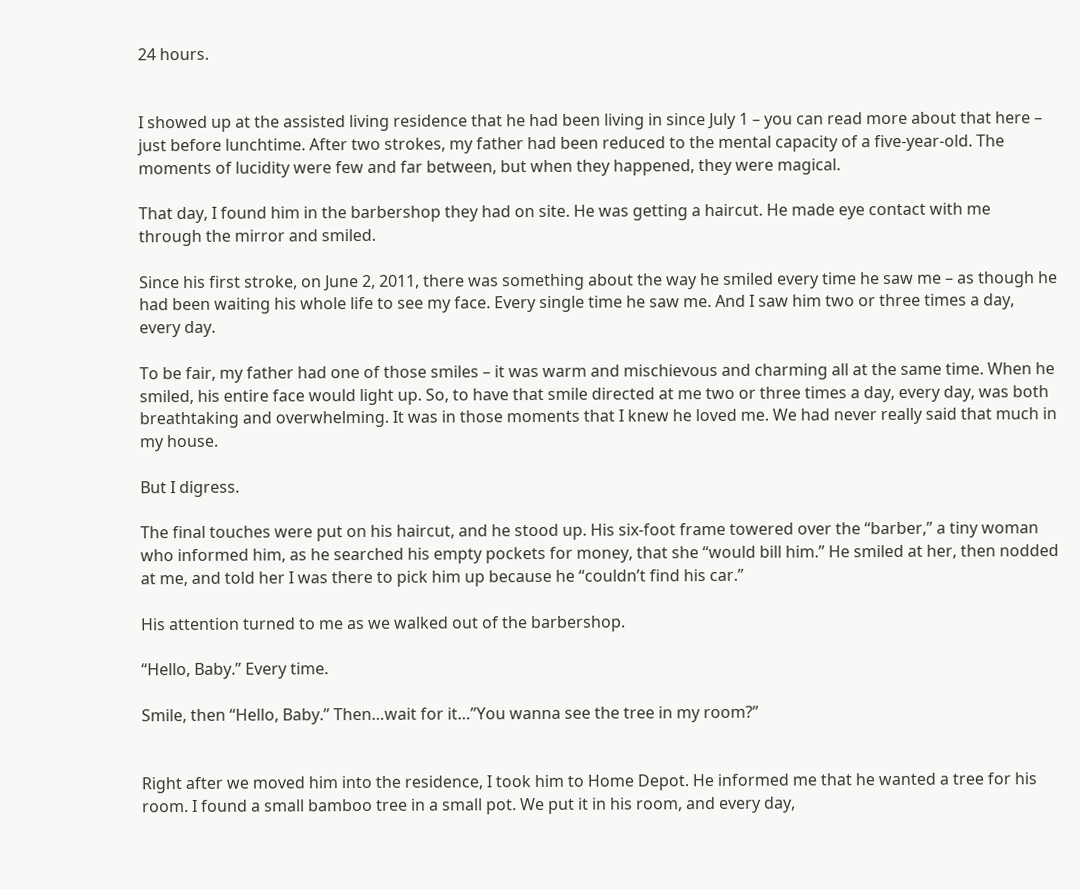24 hours.


I showed up at the assisted living residence that he had been living in since July 1 – you can read more about that here – just before lunchtime. After two strokes, my father had been reduced to the mental capacity of a five-year-old. The moments of lucidity were few and far between, but when they happened, they were magical.

That day, I found him in the barbershop they had on site. He was getting a haircut. He made eye contact with me through the mirror and smiled.

Since his first stroke, on June 2, 2011, there was something about the way he smiled every time he saw me – as though he had been waiting his whole life to see my face. Every single time he saw me. And I saw him two or three times a day, every day.

To be fair, my father had one of those smiles – it was warm and mischievous and charming all at the same time. When he smiled, his entire face would light up. So, to have that smile directed at me two or three times a day, every day, was both breathtaking and overwhelming. It was in those moments that I knew he loved me. We had never really said that much in my house.

But I digress.

The final touches were put on his haircut, and he stood up. His six-foot frame towered over the “barber,” a tiny woman who informed him, as he searched his empty pockets for money, that she “would bill him.” He smiled at her, then nodded at me, and told her I was there to pick him up because he “couldn’t find his car.”

His attention turned to me as we walked out of the barbershop.

“Hello, Baby.” Every time.

Smile, then “Hello, Baby.” Then…wait for it…”You wanna see the tree in my room?”


Right after we moved him into the residence, I took him to Home Depot. He informed me that he wanted a tree for his room. I found a small bamboo tree in a small pot. We put it in his room, and every day,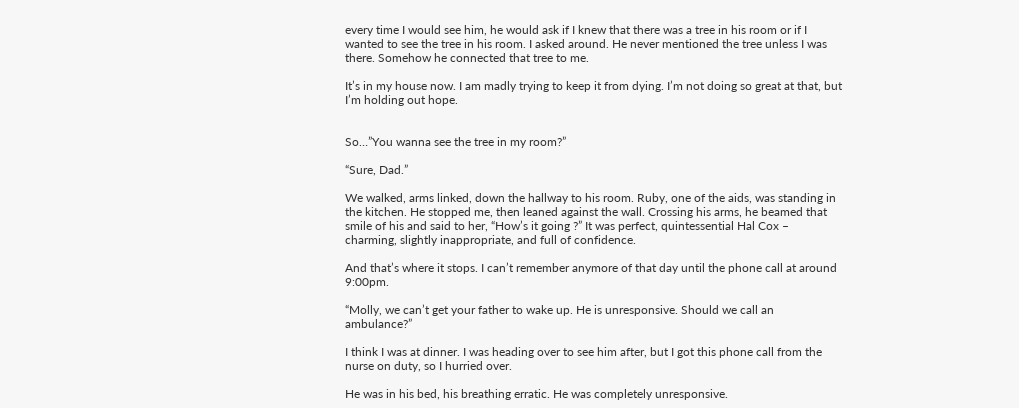every time I would see him, he would ask if I knew that there was a tree in his room or if I wanted to see the tree in his room. I asked around. He never mentioned the tree unless I was there. Somehow he connected that tree to me.

It’s in my house now. I am madly trying to keep it from dying. I’m not doing so great at that, but I’m holding out hope.


So…”You wanna see the tree in my room?”

“Sure, Dad.”

We walked, arms linked, down the hallway to his room. Ruby, one of the aids, was standing in the kitchen. He stopped me, then leaned against the wall. Crossing his arms, he beamed that smile of his and said to her, “How’s it going ?” It was perfect, quintessential Hal Cox – charming, slightly inappropriate, and full of confidence.

And that’s where it stops. I can’t remember anymore of that day until the phone call at around 9:00pm.

“Molly, we can’t get your father to wake up. He is unresponsive. Should we call an ambulance?”

I think I was at dinner. I was heading over to see him after, but I got this phone call from the nurse on duty, so I hurried over.

He was in his bed, his breathing erratic. He was completely unresponsive.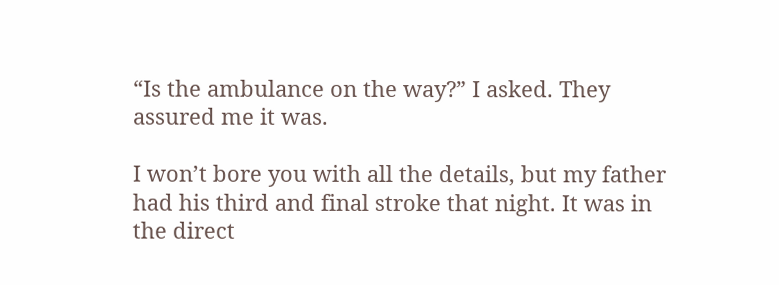“Is the ambulance on the way?” I asked. They assured me it was.

I won’t bore you with all the details, but my father had his third and final stroke that night. It was in the direct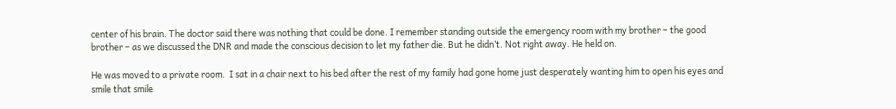center of his brain. The doctor said there was nothing that could be done. I remember standing outside the emergency room with my brother – the good brother – as we discussed the DNR and made the conscious decision to let my father die. But he didn’t. Not right away. He held on.

He was moved to a private room.  I sat in a chair next to his bed after the rest of my family had gone home just desperately wanting him to open his eyes and smile that smile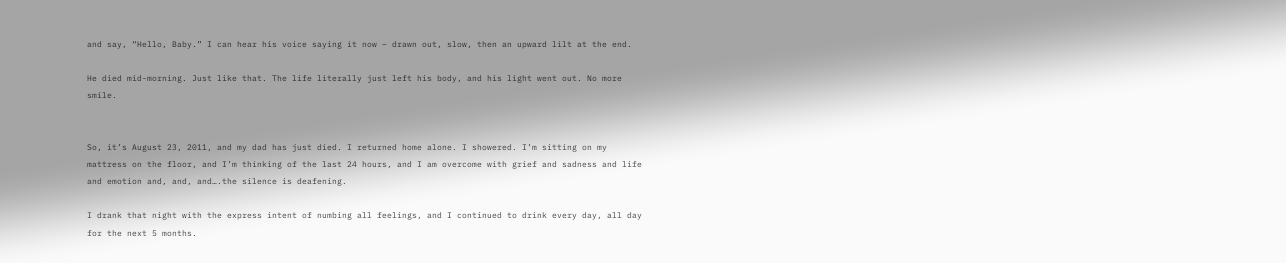and say, “Hello, Baby.” I can hear his voice saying it now – drawn out, slow, then an upward lilt at the end.

He died mid-morning. Just like that. The life literally just left his body, and his light went out. No more smile.


So, it’s August 23, 2011, and my dad has just died. I returned home alone. I showered. I’m sitting on my mattress on the floor, and I’m thinking of the last 24 hours, and I am overcome with grief and sadness and life and emotion and, and, and….the silence is deafening.

I drank that night with the express intent of numbing all feelings, and I continued to drink every day, all day for the next 5 months.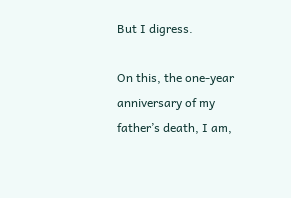But I digress.

On this, the one-year anniversary of my father’s death, I am,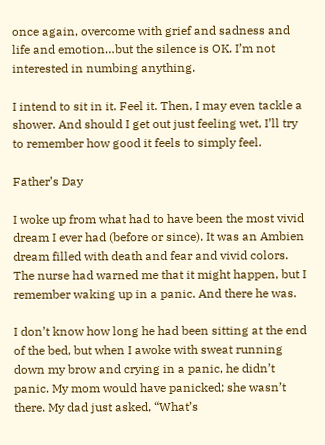once again, overcome with grief and sadness and life and emotion…but the silence is OK. I’m not interested in numbing anything.

I intend to sit in it. Feel it. Then, I may even tackle a shower. And should I get out just feeling wet, I’ll try to remember how good it feels to simply feel.

Father’s Day

I woke up from what had to have been the most vivid dream I ever had (before or since). It was an Ambien dream filled with death and fear and vivid colors. The nurse had warned me that it might happen, but I remember waking up in a panic. And there he was.

I don’t know how long he had been sitting at the end of the bed, but when I awoke with sweat running down my brow and crying in a panic, he didn’t panic. My mom would have panicked; she wasn’t there. My dad just asked, “What’s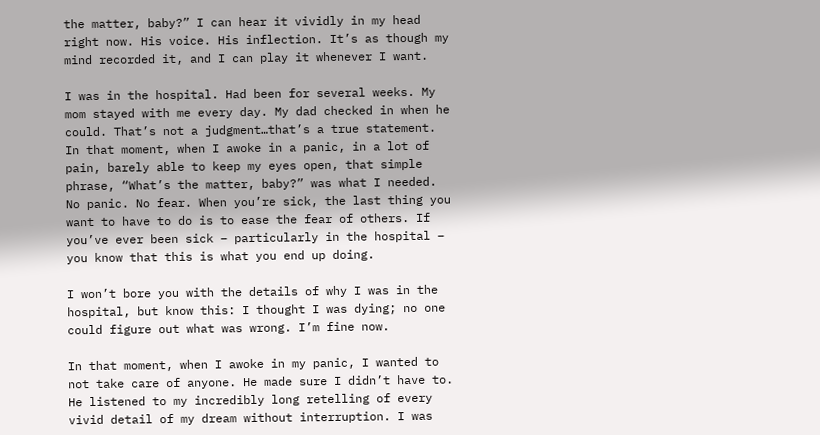the matter, baby?” I can hear it vividly in my head right now. His voice. His inflection. It’s as though my mind recorded it, and I can play it whenever I want.

I was in the hospital. Had been for several weeks. My mom stayed with me every day. My dad checked in when he could. That’s not a judgment…that’s a true statement. In that moment, when I awoke in a panic, in a lot of pain, barely able to keep my eyes open, that simple phrase, “What’s the matter, baby?” was what I needed. No panic. No fear. When you’re sick, the last thing you want to have to do is to ease the fear of others. If you’ve ever been sick – particularly in the hospital – you know that this is what you end up doing.

I won’t bore you with the details of why I was in the hospital, but know this: I thought I was dying; no one could figure out what was wrong. I’m fine now.

In that moment, when I awoke in my panic, I wanted to not take care of anyone. He made sure I didn’t have to. He listened to my incredibly long retelling of every vivid detail of my dream without interruption. I was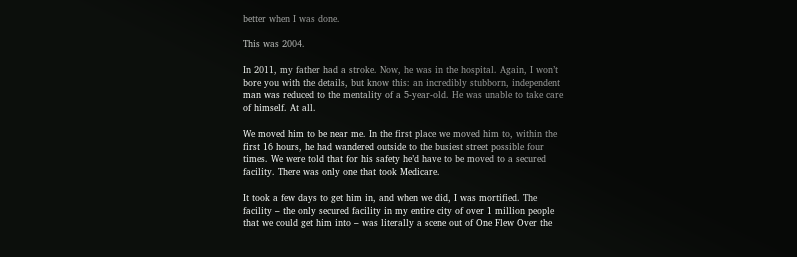better when I was done.

This was 2004.

In 2011, my father had a stroke. Now, he was in the hospital. Again, I won’t bore you with the details, but know this: an incredibly stubborn, independent man was reduced to the mentality of a 5-year-old. He was unable to take care of himself. At all.

We moved him to be near me. In the first place we moved him to, within the first 16 hours, he had wandered outside to the busiest street possible four times. We were told that for his safety he’d have to be moved to a secured facility. There was only one that took Medicare.

It took a few days to get him in, and when we did, I was mortified. The facility – the only secured facility in my entire city of over 1 million people that we could get him into – was literally a scene out of One Flew Over the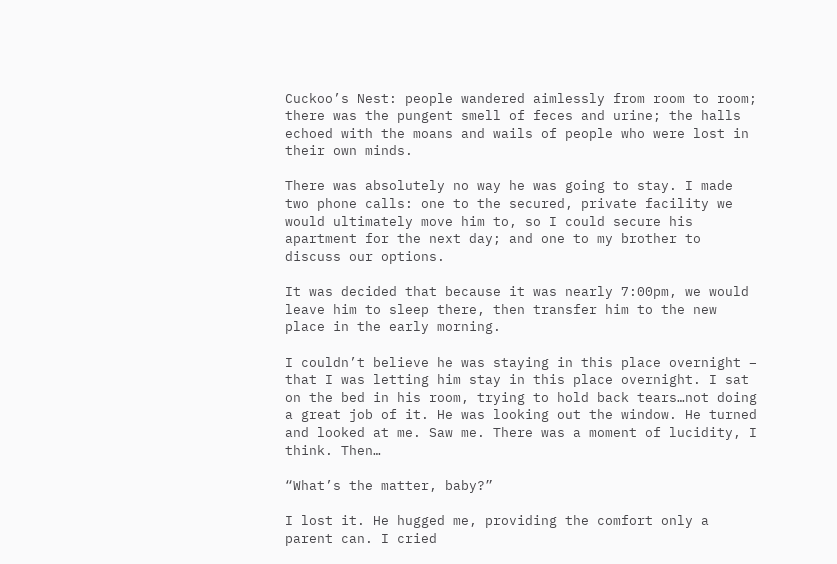Cuckoo’s Nest: people wandered aimlessly from room to room; there was the pungent smell of feces and urine; the halls echoed with the moans and wails of people who were lost in their own minds.

There was absolutely no way he was going to stay. I made two phone calls: one to the secured, private facility we would ultimately move him to, so I could secure his apartment for the next day; and one to my brother to discuss our options.

It was decided that because it was nearly 7:00pm, we would leave him to sleep there, then transfer him to the new place in the early morning.

I couldn’t believe he was staying in this place overnight – that I was letting him stay in this place overnight. I sat on the bed in his room, trying to hold back tears…not doing a great job of it. He was looking out the window. He turned and looked at me. Saw me. There was a moment of lucidity, I think. Then…

“What’s the matter, baby?”

I lost it. He hugged me, providing the comfort only a parent can. I cried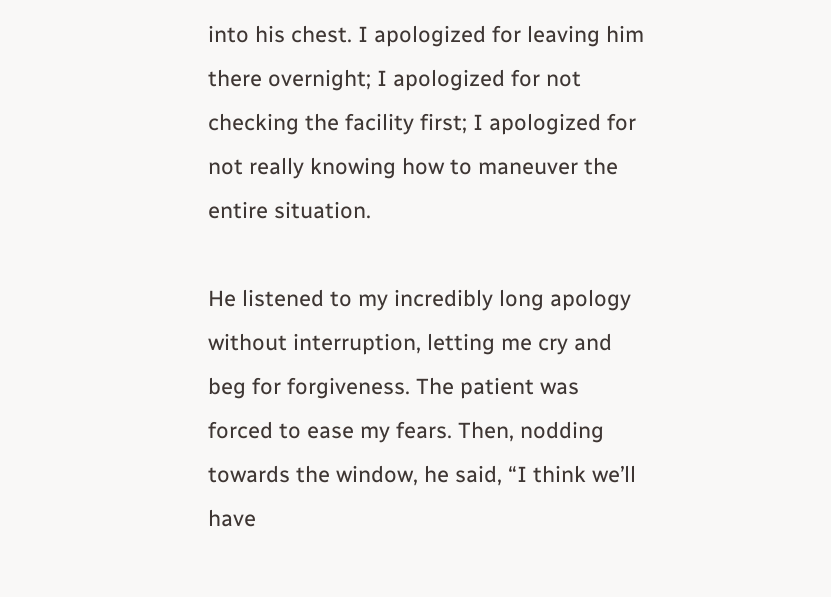into his chest. I apologized for leaving him there overnight; I apologized for not checking the facility first; I apologized for not really knowing how to maneuver the entire situation.

He listened to my incredibly long apology without interruption, letting me cry and beg for forgiveness. The patient was forced to ease my fears. Then, nodding towards the window, he said, “I think we’ll have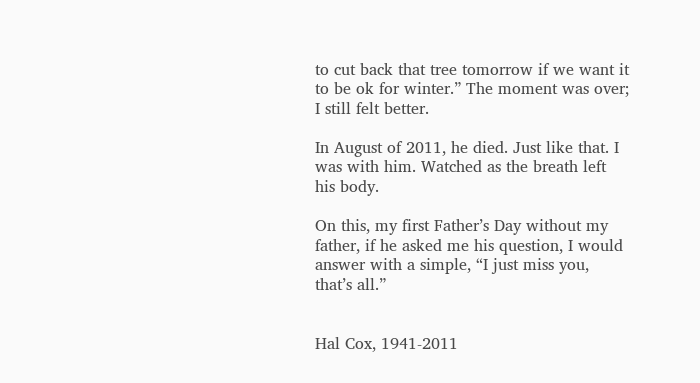to cut back that tree tomorrow if we want it to be ok for winter.” The moment was over; I still felt better.

In August of 2011, he died. Just like that. I was with him. Watched as the breath left his body.

On this, my first Father’s Day without my father, if he asked me his question, I would answer with a simple, “I just miss you, that’s all.”


Hal Cox, 1941-2011